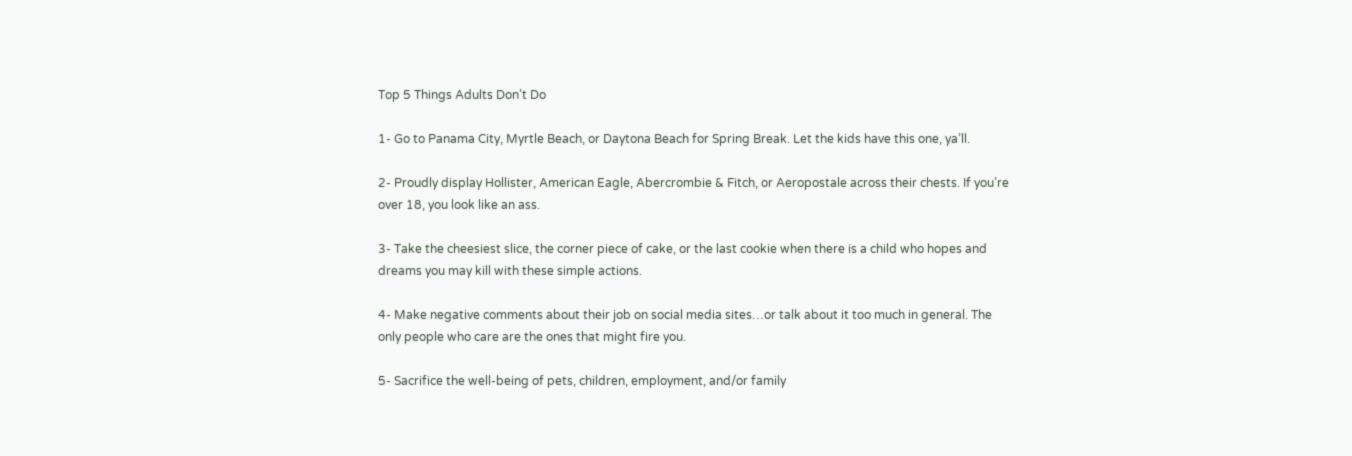Top 5 Things Adults Don’t Do

1- Go to Panama City, Myrtle Beach, or Daytona Beach for Spring Break. Let the kids have this one, ya’ll.

2- Proudly display Hollister, American Eagle, Abercrombie & Fitch, or Aeropostale across their chests. If you’re over 18, you look like an ass.

3- Take the cheesiest slice, the corner piece of cake, or the last cookie when there is a child who hopes and dreams you may kill with these simple actions.

4- Make negative comments about their job on social media sites…or talk about it too much in general. The only people who care are the ones that might fire you.

5- Sacrifice the well-being of pets, children, employment, and/or family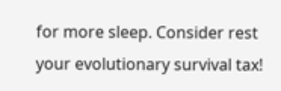for more sleep. Consider rest your evolutionary survival tax!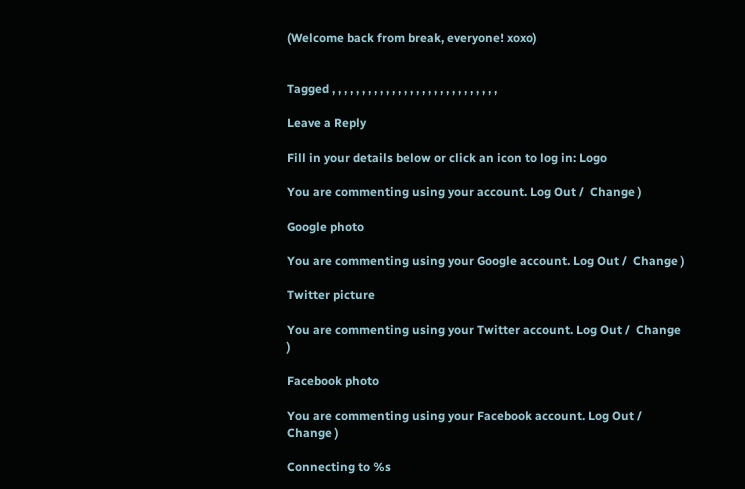(Welcome back from break, everyone! xoxo)


Tagged , , , , , , , , , , , , , , , , , , , , , , , , , , , ,

Leave a Reply

Fill in your details below or click an icon to log in: Logo

You are commenting using your account. Log Out /  Change )

Google photo

You are commenting using your Google account. Log Out /  Change )

Twitter picture

You are commenting using your Twitter account. Log Out /  Change )

Facebook photo

You are commenting using your Facebook account. Log Out /  Change )

Connecting to %s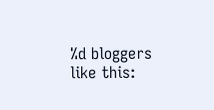%d bloggers like this: